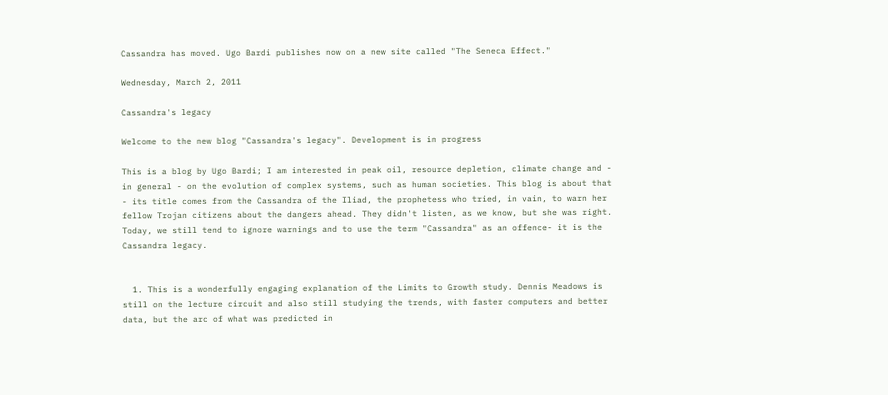Cassandra has moved. Ugo Bardi publishes now on a new site called "The Seneca Effect."

Wednesday, March 2, 2011

Cassandra's legacy

Welcome to the new blog "Cassandra's legacy". Development is in progress

This is a blog by Ugo Bardi; I am interested in peak oil, resource depletion, climate change and - in general - on the evolution of complex systems, such as human societies. This blog is about that - its title comes from the Cassandra of the Iliad, the prophetess who tried, in vain, to warn her fellow Trojan citizens about the dangers ahead. They didn't listen, as we know, but she was right. Today, we still tend to ignore warnings and to use the term "Cassandra" as an offence- it is the Cassandra legacy.


  1. This is a wonderfully engaging explanation of the Limits to Growth study. Dennis Meadows is still on the lecture circuit and also still studying the trends, with faster computers and better data, but the arc of what was predicted in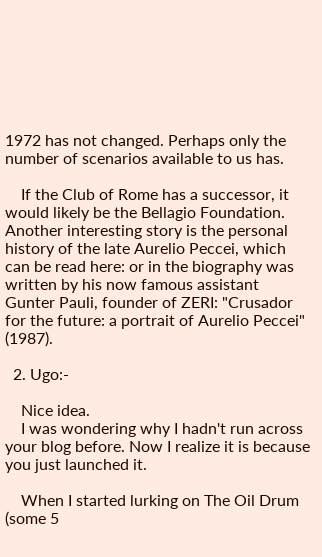1972 has not changed. Perhaps only the number of scenarios available to us has.

    If the Club of Rome has a successor, it would likely be the Bellagio Foundation. Another interesting story is the personal history of the late Aurelio Peccei, which can be read here: or in the biography was written by his now famous assistant Gunter Pauli, founder of ZERI: "Crusador for the future: a portrait of Aurelio Peccei" (1987).

  2. Ugo:-

    Nice idea.
    I was wondering why I hadn't run across your blog before. Now I realize it is because you just launched it.

    When I started lurking on The Oil Drum (some 5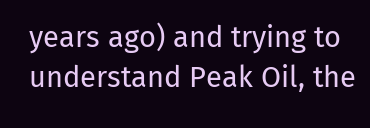years ago) and trying to understand Peak Oil, the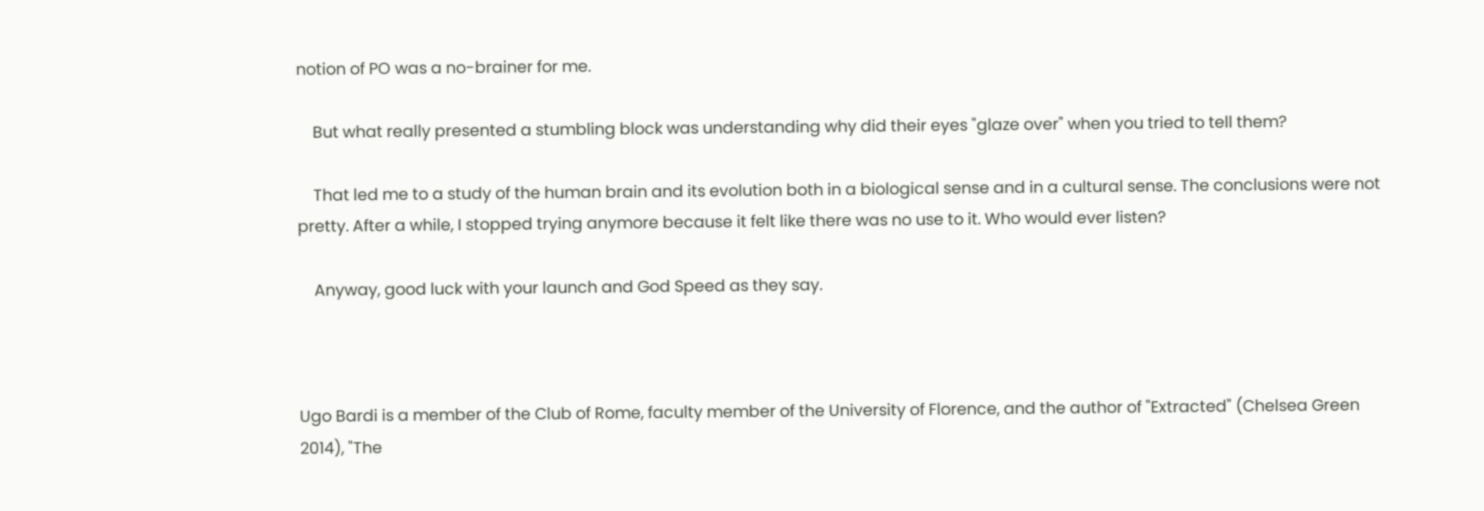notion of PO was a no-brainer for me.

    But what really presented a stumbling block was understanding why did their eyes "glaze over" when you tried to tell them?

    That led me to a study of the human brain and its evolution both in a biological sense and in a cultural sense. The conclusions were not pretty. After a while, I stopped trying anymore because it felt like there was no use to it. Who would ever listen?

    Anyway, good luck with your launch and God Speed as they say.



Ugo Bardi is a member of the Club of Rome, faculty member of the University of Florence, and the author of "Extracted" (Chelsea Green 2014), "The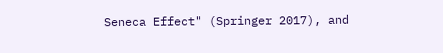Seneca Effect" (Springer 2017), and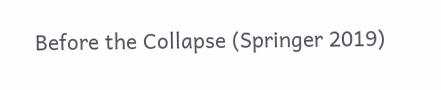Before the Collapse (Springer 2019)